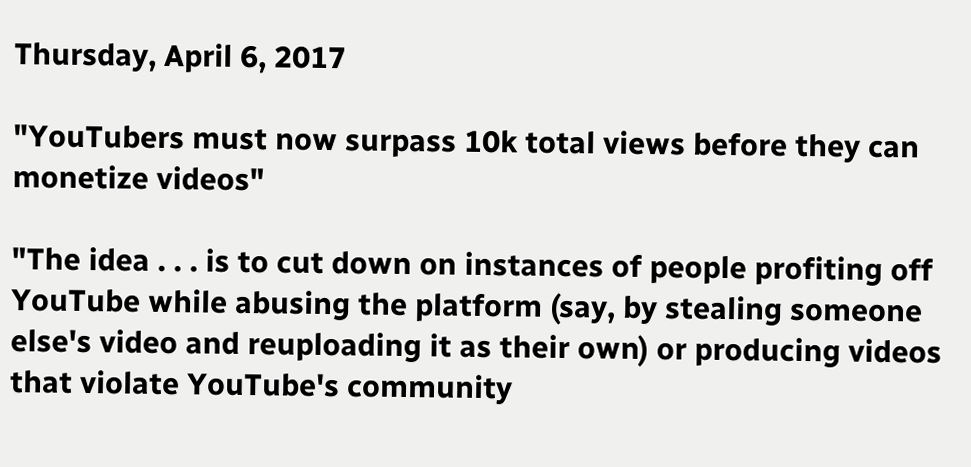Thursday, April 6, 2017

"YouTubers must now surpass 10k total views before they can monetize videos"

"The idea . . . is to cut down on instances of people profiting off YouTube while abusing the platform (say, by stealing someone else's video and reuploading it as their own) or producing videos that violate YouTube's community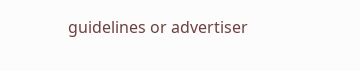guidelines or advertiser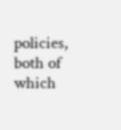policies, both of which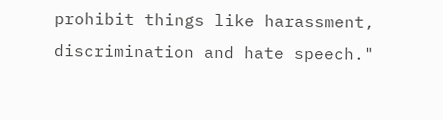prohibit things like harassment, discrimination and hate speech."